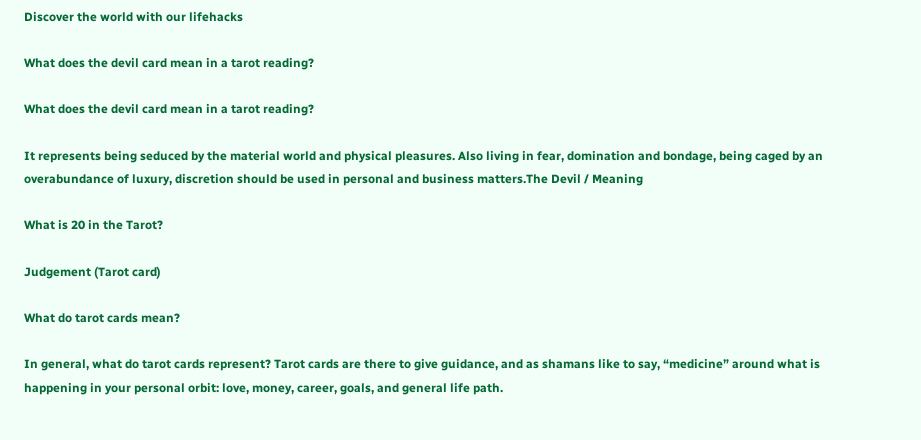Discover the world with our lifehacks

What does the devil card mean in a tarot reading?

What does the devil card mean in a tarot reading?

It represents being seduced by the material world and physical pleasures. Also living in fear, domination and bondage, being caged by an overabundance of luxury, discretion should be used in personal and business matters.The Devil / Meaning

What is 20 in the Tarot?

Judgement (Tarot card)

What do tarot cards mean?

In general, what do tarot cards represent? Tarot cards are there to give guidance, and as shamans like to say, “medicine” around what is happening in your personal orbit: love, money, career, goals, and general life path.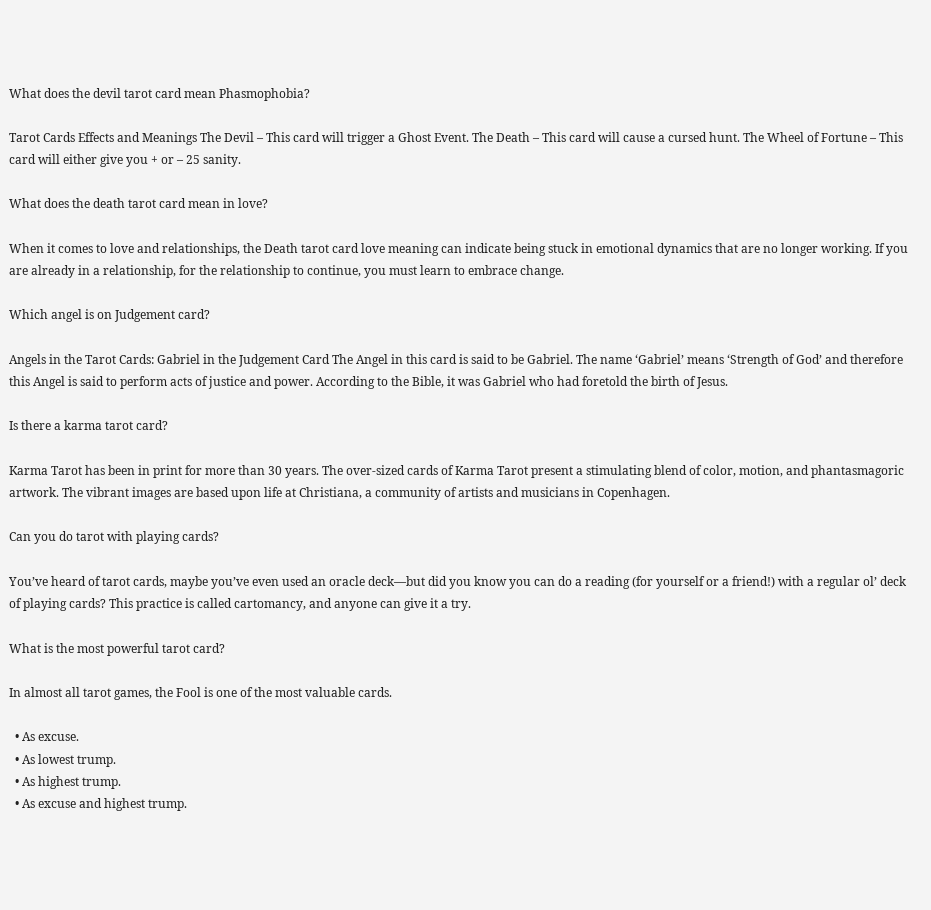What does the devil tarot card mean Phasmophobia?

Tarot Cards Effects and Meanings The Devil – This card will trigger a Ghost Event. The Death – This card will cause a cursed hunt. The Wheel of Fortune – This card will either give you + or – 25 sanity.

What does the death tarot card mean in love?

When it comes to love and relationships, the Death tarot card love meaning can indicate being stuck in emotional dynamics that are no longer working. If you are already in a relationship, for the relationship to continue, you must learn to embrace change.

Which angel is on Judgement card?

Angels in the Tarot Cards: Gabriel in the Judgement Card The Angel in this card is said to be Gabriel. The name ‘Gabriel’ means ‘Strength of God’ and therefore this Angel is said to perform acts of justice and power. According to the Bible, it was Gabriel who had foretold the birth of Jesus.

Is there a karma tarot card?

Karma Tarot has been in print for more than 30 years. The over-sized cards of Karma Tarot present a stimulating blend of color, motion, and phantasmagoric artwork. The vibrant images are based upon life at Christiana, a community of artists and musicians in Copenhagen.

Can you do tarot with playing cards?

You’ve heard of tarot cards, maybe you’ve even used an oracle deck—but did you know you can do a reading (for yourself or a friend!) with a regular ol’ deck of playing cards? This practice is called cartomancy, and anyone can give it a try.

What is the most powerful tarot card?

In almost all tarot games, the Fool is one of the most valuable cards.

  • As excuse.
  • As lowest trump.
  • As highest trump.
  • As excuse and highest trump.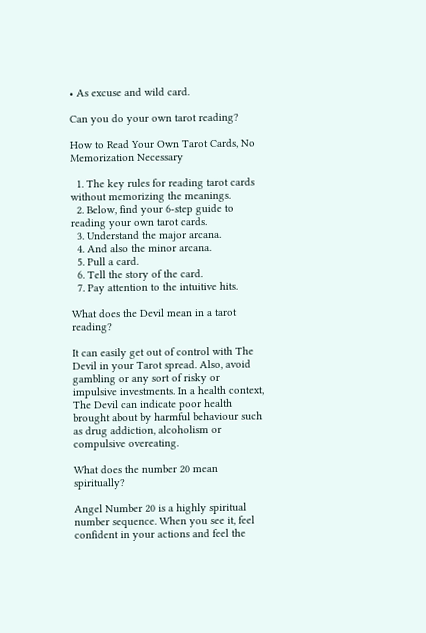• As excuse and wild card.

Can you do your own tarot reading?

How to Read Your Own Tarot Cards, No Memorization Necessary

  1. The key rules for reading tarot cards without memorizing the meanings.
  2. Below, find your 6-step guide to reading your own tarot cards.
  3. Understand the major arcana.
  4. And also the minor arcana.
  5. Pull a card.
  6. Tell the story of the card.
  7. Pay attention to the intuitive hits.

What does the Devil mean in a tarot reading?

It can easily get out of control with The Devil in your Tarot spread. Also, avoid gambling or any sort of risky or impulsive investments. In a health context, The Devil can indicate poor health brought about by harmful behaviour such as drug addiction, alcoholism or compulsive overeating.

What does the number 20 mean spiritually?

Angel Number 20 is a highly spiritual number sequence. When you see it, feel confident in your actions and feel the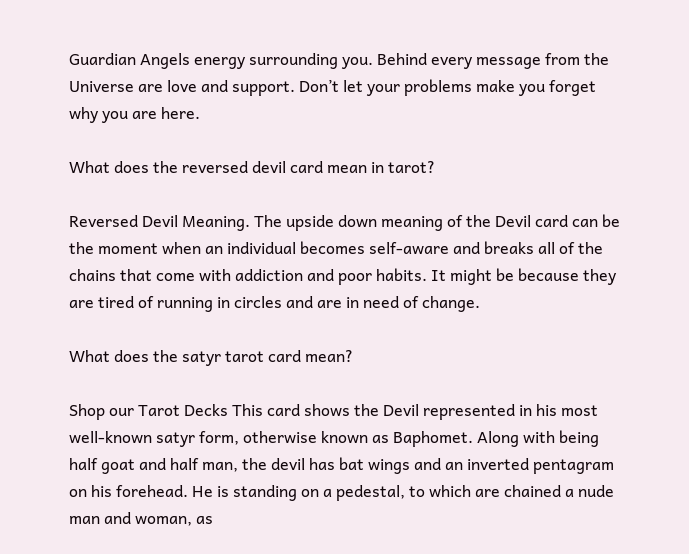Guardian Angels energy surrounding you. Behind every message from the Universe are love and support. Don’t let your problems make you forget why you are here.

What does the reversed devil card mean in tarot?

Reversed Devil Meaning. The upside down meaning of the Devil card can be the moment when an individual becomes self-aware and breaks all of the chains that come with addiction and poor habits. It might be because they are tired of running in circles and are in need of change.

What does the satyr tarot card mean?

Shop our Tarot Decks This card shows the Devil represented in his most well-known satyr form, otherwise known as Baphomet. Along with being half goat and half man, the devil has bat wings and an inverted pentagram on his forehead. He is standing on a pedestal, to which are chained a nude man and woman, as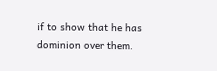if to show that he has dominion over them.